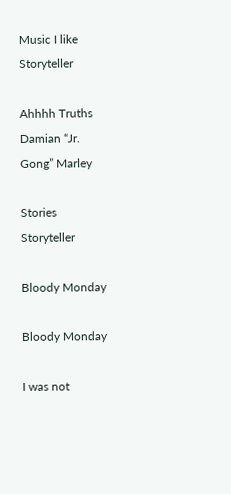Music I like Storyteller

Ahhhh Truths Damian “Jr. Gong” Marley

Stories Storyteller

Bloody Monday

Bloody Monday

I was not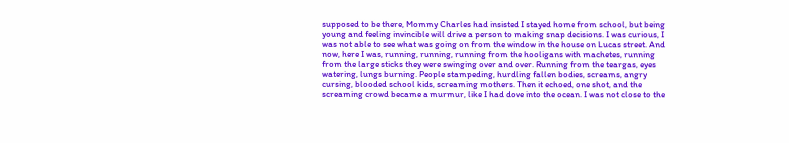supposed to be there, Mommy Charles had insisted I stayed home from school, but being young and feeling invincible will drive a person to making snap decisions. I was curious, I was not able to see what was going on from the window in the house on Lucas street. And now, here I was, running, running, running from the hooligans with machetes, running from the large sticks they were swinging over and over. Running from the teargas, eyes watering, lungs burning. People stampeding, hurdling fallen bodies, screams, angry cursing, blooded school kids, screaming mothers. Then it echoed, one shot, and the screaming crowd became a murmur, like I had dove into the ocean. I was not close to the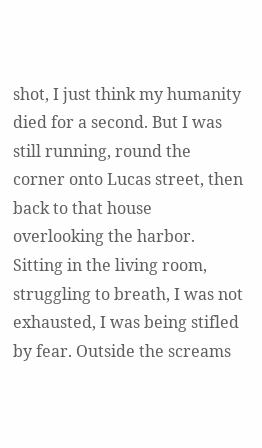shot, I just think my humanity died for a second. But I was still running, round the corner onto Lucas street, then back to that house overlooking the harbor. Sitting in the living room, struggling to breath, I was not exhausted, I was being stifled by fear. Outside the screams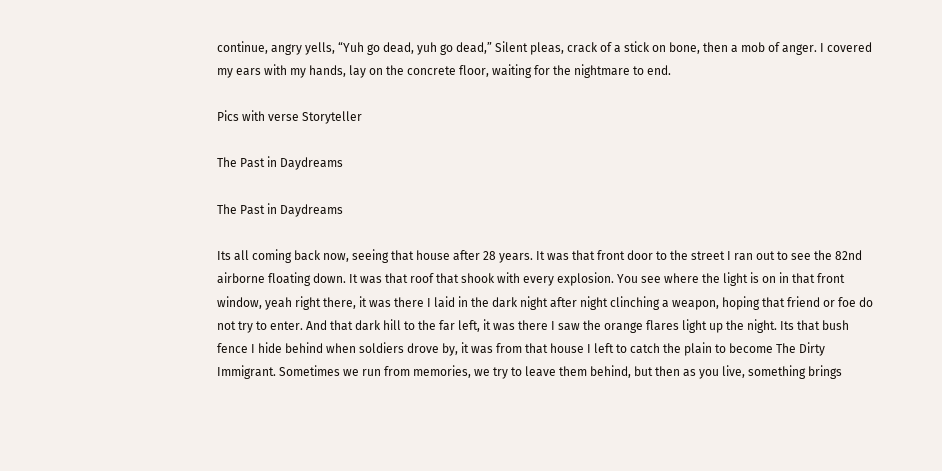continue, angry yells, “Yuh go dead, yuh go dead,” Silent pleas, crack of a stick on bone, then a mob of anger. I covered my ears with my hands, lay on the concrete floor, waiting for the nightmare to end.

Pics with verse Storyteller

The Past in Daydreams

The Past in Daydreams

Its all coming back now, seeing that house after 28 years. It was that front door to the street I ran out to see the 82nd airborne floating down. It was that roof that shook with every explosion. You see where the light is on in that front window, yeah right there, it was there I laid in the dark night after night clinching a weapon, hoping that friend or foe do not try to enter. And that dark hill to the far left, it was there I saw the orange flares light up the night. Its that bush fence I hide behind when soldiers drove by, it was from that house I left to catch the plain to become The Dirty Immigrant. Sometimes we run from memories, we try to leave them behind, but then as you live, something brings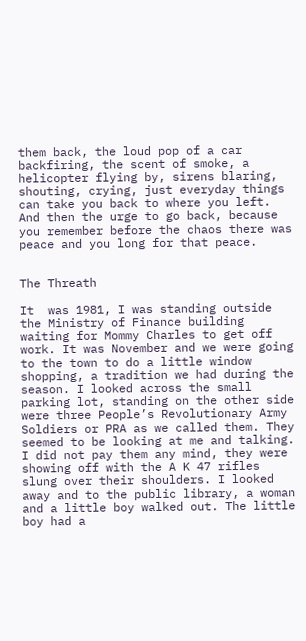them back, the loud pop of a car backfiring, the scent of smoke, a helicopter flying by, sirens blaring, shouting, crying, just everyday things can take you back to where you left. And then the urge to go back, because you remember before the chaos there was peace and you long for that peace.


The Threath

It  was 1981, I was standing outside the Ministry of Finance building waiting for Mommy Charles to get off work. It was November and we were going to the town to do a little window shopping, a tradition we had during the season. I looked across the small parking lot, standing on the other side were three People’s Revolutionary Army Soldiers or PRA as we called them. They seemed to be looking at me and talking. I did not pay them any mind, they were showing off with the A K 47 rifles slung over their shoulders. I looked away and to the public library, a woman and a little boy walked out. The little boy had a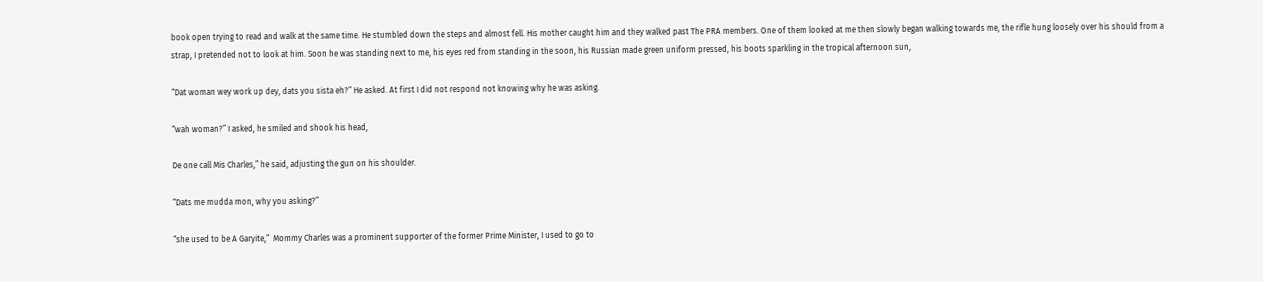book open trying to read and walk at the same time. He stumbled down the steps and almost fell. His mother caught him and they walked past The PRA members. One of them looked at me then slowly began walking towards me, the rifle hung loosely over his should from a strap, I pretended not to look at him. Soon he was standing next to me, his eyes red from standing in the soon, his Russian made green uniform pressed, his boots sparkling in the tropical afternoon sun,

“Dat woman wey work up dey, dats you sista eh?” He asked. At first I did not respond not knowing why he was asking.

“wah woman?” I asked, he smiled and shook his head,

De one call Mis Charles,” he said, adjusting the gun on his shoulder.

“Dats me mudda mon, why you asking?”

“she used to be A Garyite,”  Mommy Charles was a prominent supporter of the former Prime Minister, I used to go to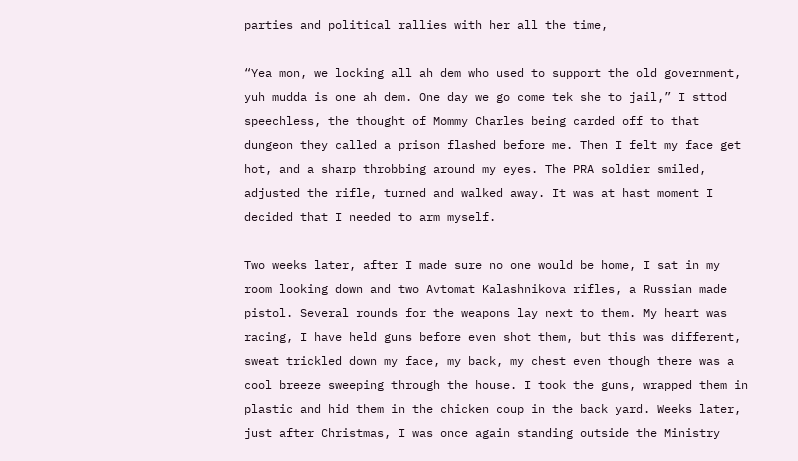parties and political rallies with her all the time,

“Yea mon, we locking all ah dem who used to support the old government, yuh mudda is one ah dem. One day we go come tek she to jail,” I sttod speechless, the thought of Mommy Charles being carded off to that dungeon they called a prison flashed before me. Then I felt my face get hot, and a sharp throbbing around my eyes. The PRA soldier smiled, adjusted the rifle, turned and walked away. It was at hast moment I decided that I needed to arm myself.

Two weeks later, after I made sure no one would be home, I sat in my room looking down and two Avtomat Kalashnikova rifles, a Russian made pistol. Several rounds for the weapons lay next to them. My heart was racing, I have held guns before even shot them, but this was different, sweat trickled down my face, my back, my chest even though there was a cool breeze sweeping through the house. I took the guns, wrapped them in plastic and hid them in the chicken coup in the back yard. Weeks later, just after Christmas, I was once again standing outside the Ministry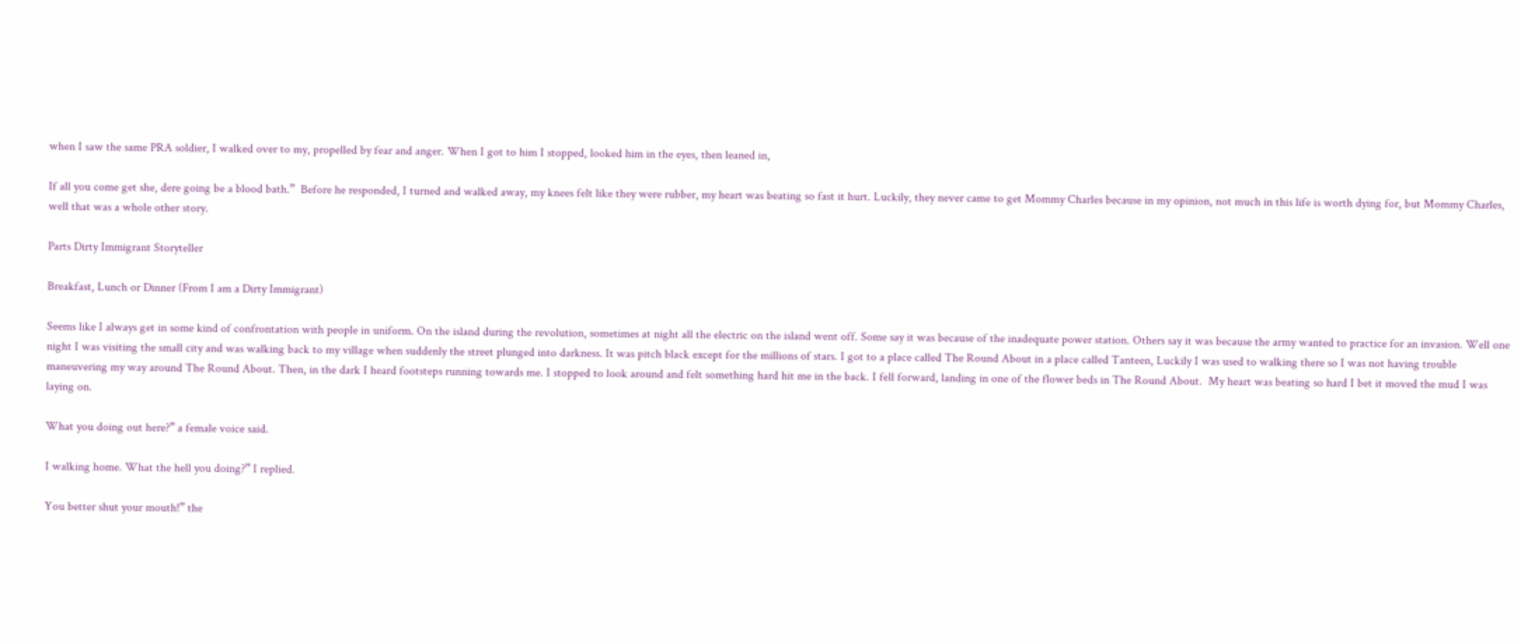when I saw the same PRA soldier, I walked over to my, propelled by fear and anger. When I got to him I stopped, looked him in the eyes, then leaned in,

If all you come get she, dere going be a blood bath.”  Before he responded, I turned and walked away, my knees felt like they were rubber, my heart was beating so fast it hurt. Luckily, they never came to get Mommy Charles because in my opinion, not much in this life is worth dying for, but Mommy Charles, well that was a whole other story.

Parts Dirty Immigrant Storyteller

Breakfast, Lunch or Dinner (From I am a Dirty Immigrant)

Seems like I always get in some kind of confrontation with people in uniform. On the island during the revolution, sometimes at night all the electric on the island went off. Some say it was because of the inadequate power station. Others say it was because the army wanted to practice for an invasion. Well one night I was visiting the small city and was walking back to my village when suddenly the street plunged into darkness. It was pitch black except for the millions of stars. I got to a place called The Round About in a place called Tanteen, Luckily I was used to walking there so I was not having trouble maneuvering my way around The Round About. Then, in the dark I heard footsteps running towards me. I stopped to look around and felt something hard hit me in the back. I fell forward, landing in one of the flower beds in The Round About.  My heart was beating so hard I bet it moved the mud I was laying on.

What you doing out here?” a female voice said.

I walking home. What the hell you doing?” I replied.

You better shut your mouth!” the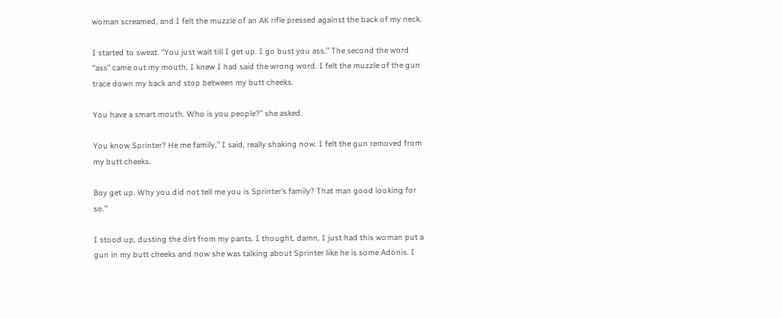woman screamed, and I felt the muzzle of an AK rifle pressed against the back of my neck.

I started to sweat. “You just wait till I get up. I go bust you ass.” The second the word “ass” came out my mouth, I knew I had said the wrong word. I felt the muzzle of the gun trace down my back and stop between my butt cheeks.

You have a smart mouth. Who is you people?” she asked.

You know Sprinter? He me family,” I said, really shaking now. I felt the gun removed from my butt cheeks.

Boy get up. Why you did not tell me you is Sprinter’s family? That man good looking for so.”

I stood up, dusting the dirt from my pants. I thought, damn, I just had this woman put a gun in my butt cheeks and now she was talking about Sprinter like he is some Adonis. I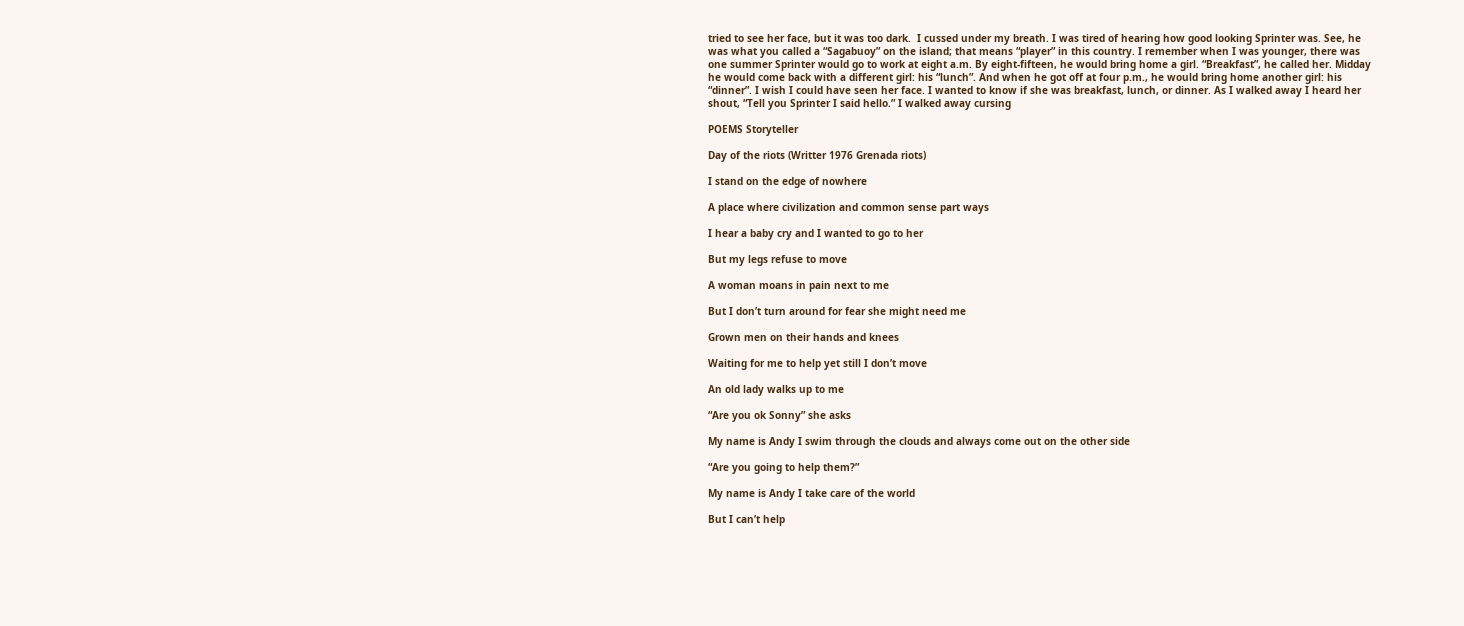tried to see her face, but it was too dark.  I cussed under my breath. I was tired of hearing how good looking Sprinter was. See, he was what you called a “Sagabuoy” on the island; that means “player” in this country. I remember when I was younger, there was one summer Sprinter would go to work at eight a.m. By eight-fifteen, he would bring home a girl. “Breakfast”, he called her. Midday he would come back with a different girl: his “lunch”. And when he got off at four p.m., he would bring home another girl: his “dinner”. I wish I could have seen her face. I wanted to know if she was breakfast, lunch, or dinner. As I walked away I heard her shout, “Tell you Sprinter I said hello.” I walked away cursing

POEMS Storyteller

Day of the riots (Writter 1976 Grenada riots)

I stand on the edge of nowhere

A place where civilization and common sense part ways

I hear a baby cry and I wanted to go to her

But my legs refuse to move

A woman moans in pain next to me

But I don’t turn around for fear she might need me

Grown men on their hands and knees

Waiting for me to help yet still I don’t move

An old lady walks up to me

“Are you ok Sonny” she asks

My name is Andy I swim through the clouds and always come out on the other side

“Are you going to help them?”

My name is Andy I take care of the world

But I can’t help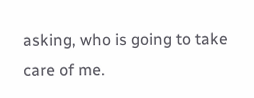asking, who is going to take care of me.